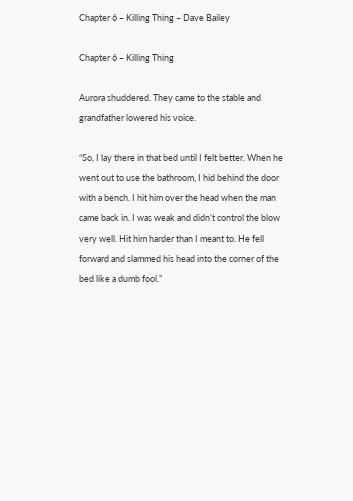Chapter 6 – Killing Thing – Dave Bailey

Chapter 6 – Killing Thing

Aurora shuddered. They came to the stable and grandfather lowered his voice.

“So, I lay there in that bed until I felt better. When he went out to use the bathroom, I hid behind the door with a bench. I hit him over the head when the man came back in. I was weak and didn’t control the blow very well. Hit him harder than I meant to. He fell forward and slammed his head into the corner of the bed like a dumb fool.”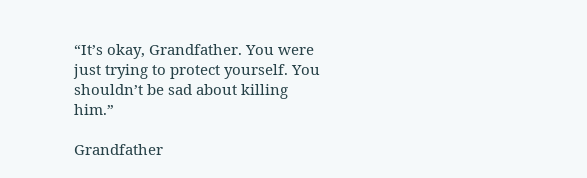“It’s okay, Grandfather. You were just trying to protect yourself. You shouldn’t be sad about killing him.”

Grandfather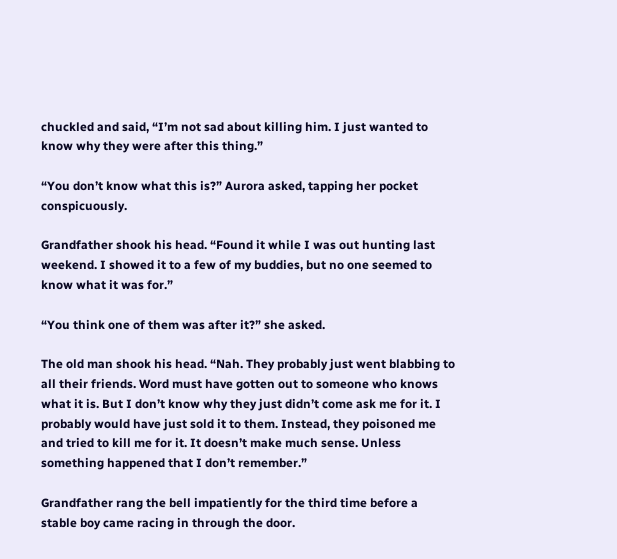chuckled and said, “I’m not sad about killing him. I just wanted to know why they were after this thing.”

“You don’t know what this is?” Aurora asked, tapping her pocket conspicuously.

Grandfather shook his head. “Found it while I was out hunting last weekend. I showed it to a few of my buddies, but no one seemed to know what it was for.”

“You think one of them was after it?” she asked.

The old man shook his head. “Nah. They probably just went blabbing to all their friends. Word must have gotten out to someone who knows what it is. But I don’t know why they just didn’t come ask me for it. I probably would have just sold it to them. Instead, they poisoned me and tried to kill me for it. It doesn’t make much sense. Unless something happened that I don’t remember.”

Grandfather rang the bell impatiently for the third time before a stable boy came racing in through the door.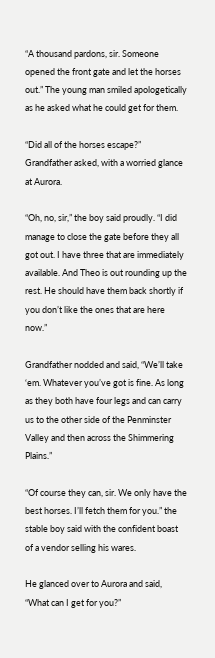“A thousand pardons, sir. Someone opened the front gate and let the horses out.” The young man smiled apologetically as he asked what he could get for them.

“Did all of the horses escape?” Grandfather asked, with a worried glance at Aurora.

“Oh, no, sir,” the boy said proudly. “I did manage to close the gate before they all got out. I have three that are immediately available. And Theo is out rounding up the rest. He should have them back shortly if you don’t like the ones that are here now.”

Grandfather nodded and said, “We’ll take ‘em. Whatever you’ve got is fine. As long as they both have four legs and can carry us to the other side of the Penminster Valley and then across the Shimmering Plains.”

“Of course they can, sir. We only have the best horses. I’ll fetch them for you.” the stable boy said with the confident boast of a vendor selling his wares.

He glanced over to Aurora and said, “What can I get for you?”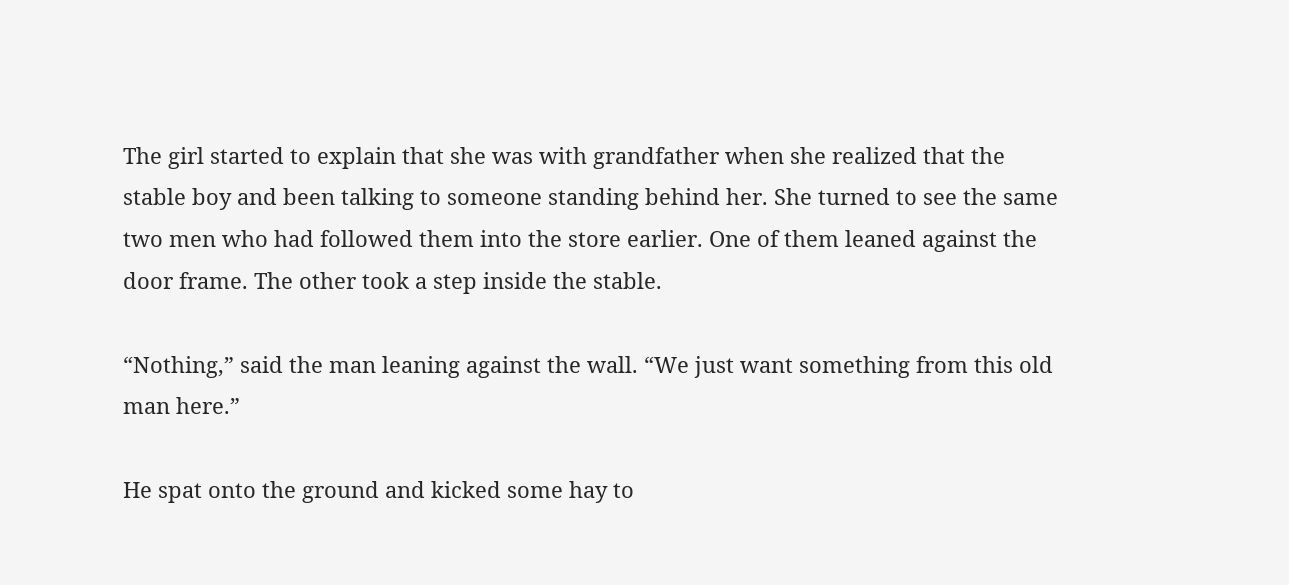The girl started to explain that she was with grandfather when she realized that the stable boy and been talking to someone standing behind her. She turned to see the same two men who had followed them into the store earlier. One of them leaned against the door frame. The other took a step inside the stable.

“Nothing,” said the man leaning against the wall. “We just want something from this old man here.”

He spat onto the ground and kicked some hay to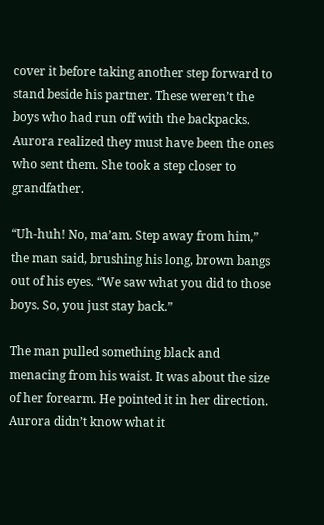cover it before taking another step forward to stand beside his partner. These weren’t the boys who had run off with the backpacks. Aurora realized they must have been the ones who sent them. She took a step closer to grandfather.

“Uh-huh! No, ma’am. Step away from him,” the man said, brushing his long, brown bangs out of his eyes. “We saw what you did to those boys. So, you just stay back.”

The man pulled something black and menacing from his waist. It was about the size of her forearm. He pointed it in her direction. Aurora didn’t know what it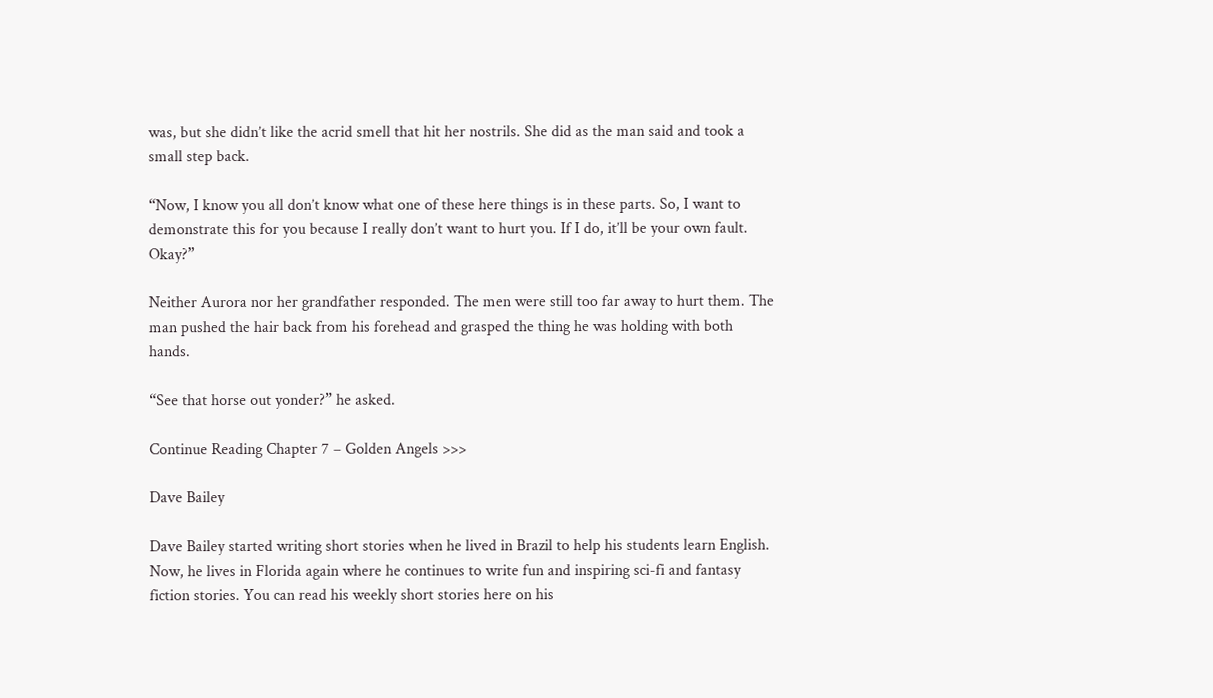was, but she didn’t like the acrid smell that hit her nostrils. She did as the man said and took a small step back.

“Now, I know you all don’t know what one of these here things is in these parts. So, I want to demonstrate this for you because I really don’t want to hurt you. If I do, it’ll be your own fault. Okay?”

Neither Aurora nor her grandfather responded. The men were still too far away to hurt them. The man pushed the hair back from his forehead and grasped the thing he was holding with both hands.

“See that horse out yonder?” he asked.

Continue Reading Chapter 7 – Golden Angels >>>

Dave Bailey

Dave Bailey started writing short stories when he lived in Brazil to help his students learn English. Now, he lives in Florida again where he continues to write fun and inspiring sci-fi and fantasy fiction stories. You can read his weekly short stories here on his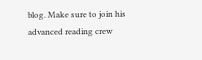blog. Make sure to join his advanced reading crew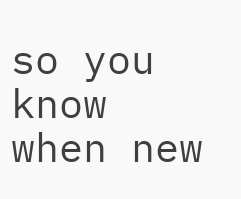so you know when new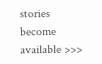stories become available >>>